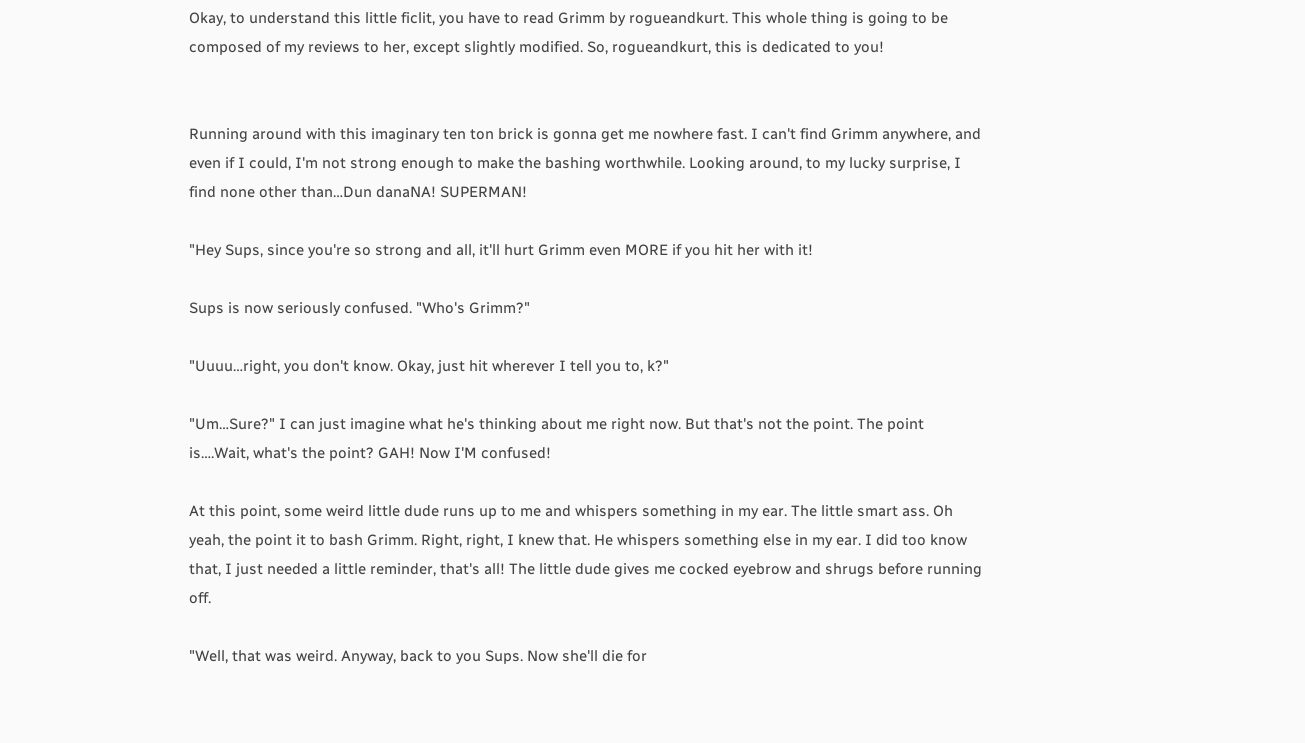Okay, to understand this little ficlit, you have to read Grimm by rogueandkurt. This whole thing is going to be composed of my reviews to her, except slightly modified. So, rogueandkurt, this is dedicated to you!


Running around with this imaginary ten ton brick is gonna get me nowhere fast. I can't find Grimm anywhere, and even if I could, I'm not strong enough to make the bashing worthwhile. Looking around, to my lucky surprise, I find none other than…Dun danaNA! SUPERMAN!

"Hey Sups, since you're so strong and all, it'll hurt Grimm even MORE if you hit her with it!

Sups is now seriously confused. "Who's Grimm?"

"Uuuu…right, you don't know. Okay, just hit wherever I tell you to, k?"

"Um…Sure?" I can just imagine what he's thinking about me right now. But that's not the point. The point is….Wait, what's the point? GAH! Now I'M confused!

At this point, some weird little dude runs up to me and whispers something in my ear. The little smart ass. Oh yeah, the point it to bash Grimm. Right, right, I knew that. He whispers something else in my ear. I did too know that, I just needed a little reminder, that's all! The little dude gives me cocked eyebrow and shrugs before running off.

"Well, that was weird. Anyway, back to you Sups. Now she'll die for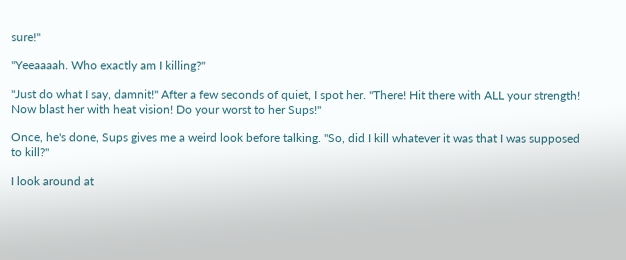sure!"

"Yeeaaaah. Who exactly am I killing?"

"Just do what I say, damnit!" After a few seconds of quiet, I spot her. "There! Hit there with ALL your strength! Now blast her with heat vision! Do your worst to her Sups!"

Once, he's done, Sups gives me a weird look before talking. "So, did I kill whatever it was that I was supposed to kill?"

I look around at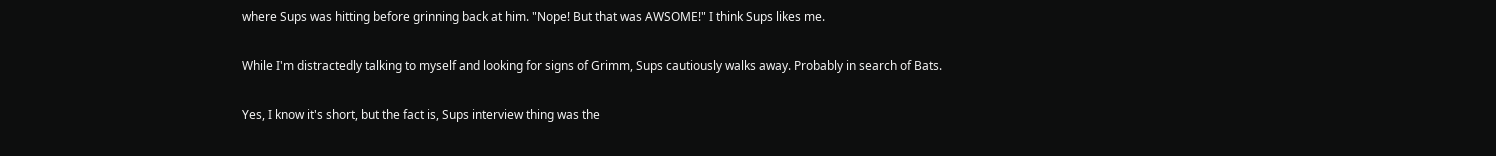where Sups was hitting before grinning back at him. "Nope! But that was AWSOME!" I think Sups likes me.

While I'm distractedly talking to myself and looking for signs of Grimm, Sups cautiously walks away. Probably in search of Bats.

Yes, I know it's short, but the fact is, Sups interview thing was the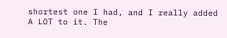shortest one I had, and I really added A LOT to it. The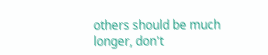others should be much longer, don't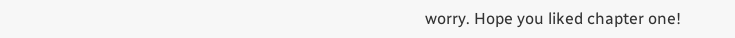worry. Hope you liked chapter one!